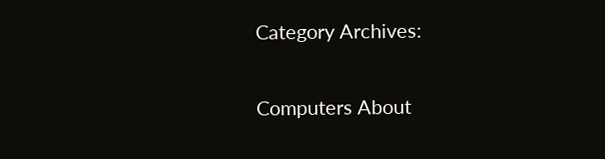Category Archives:

Computers About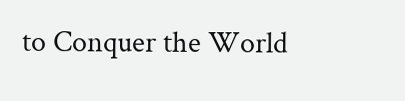to Conquer the World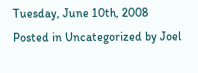Tuesday, June 10th, 2008
Posted in Uncategorized by Joel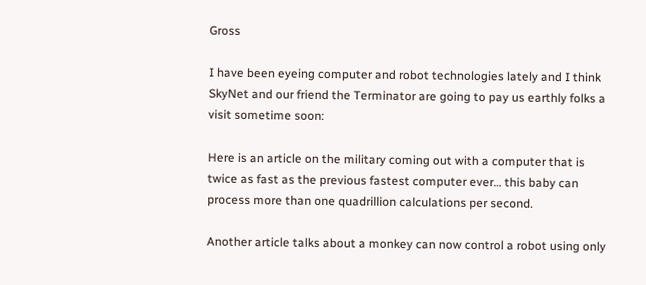Gross

I have been eyeing computer and robot technologies lately and I think SkyNet and our friend the Terminator are going to pay us earthly folks a visit sometime soon:

Here is an article on the military coming out with a computer that is twice as fast as the previous fastest computer ever… this baby can process more than one quadrillion calculations per second.

Another article talks about a monkey can now control a robot using only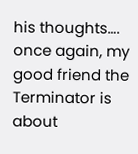his thoughts…. once again, my good friend the Terminator is about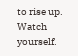to rise up. Watch yourself.